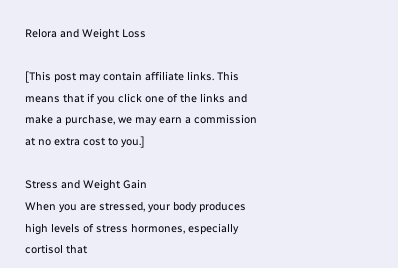Relora and Weight Loss

[This post may contain affiliate links. This means that if you click one of the links and make a purchase, we may earn a commission at no extra cost to you.]

Stress and Weight Gain
When you are stressed, your body produces high levels of stress hormones, especially cortisol that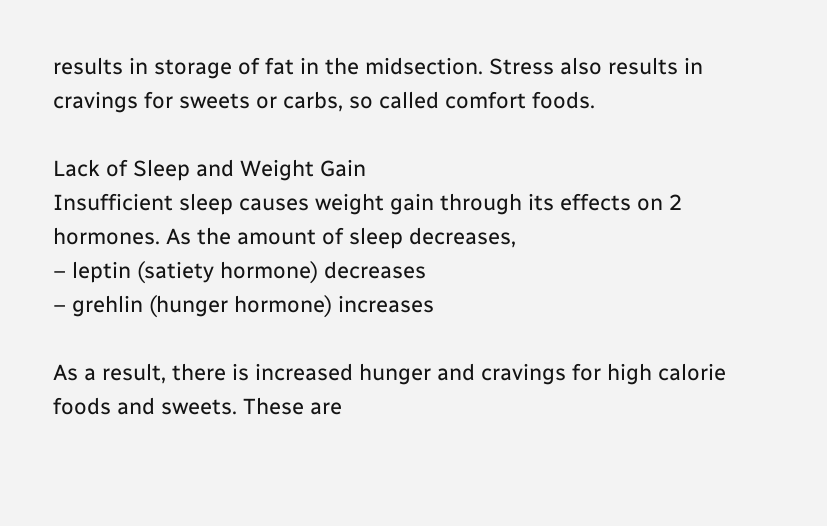results in storage of fat in the midsection. Stress also results in cravings for sweets or carbs, so called comfort foods.

Lack of Sleep and Weight Gain
Insufficient sleep causes weight gain through its effects on 2 hormones. As the amount of sleep decreases,
– leptin (satiety hormone) decreases
– grehlin (hunger hormone) increases

As a result, there is increased hunger and cravings for high calorie foods and sweets. These are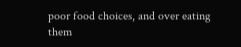poor food choices, and over eating them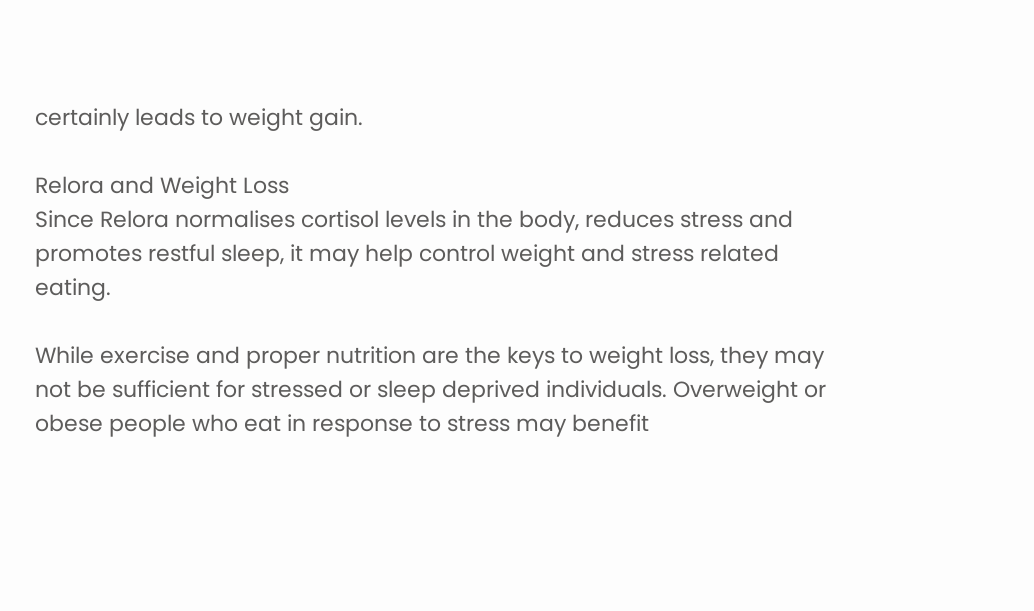certainly leads to weight gain.

Relora and Weight Loss
Since Relora normalises cortisol levels in the body, reduces stress and promotes restful sleep, it may help control weight and stress related eating.

While exercise and proper nutrition are the keys to weight loss, they may not be sufficient for stressed or sleep deprived individuals. Overweight or obese people who eat in response to stress may benefit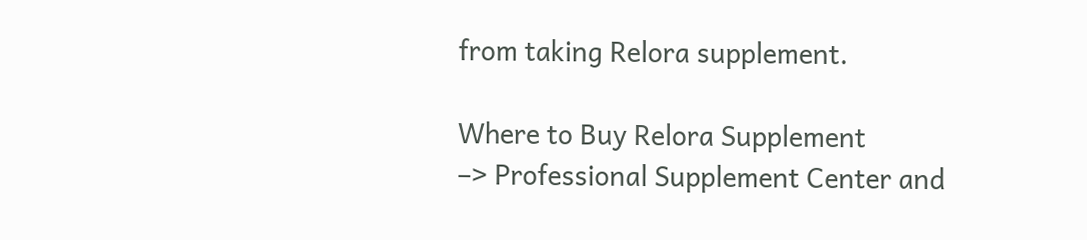from taking Relora supplement.

Where to Buy Relora Supplement
–> Professional Supplement Center and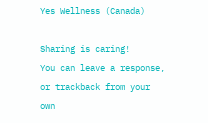Yes Wellness (Canada)

Sharing is caring!
You can leave a response, or trackback from your own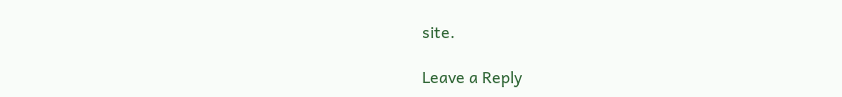site.

Leave a Reply